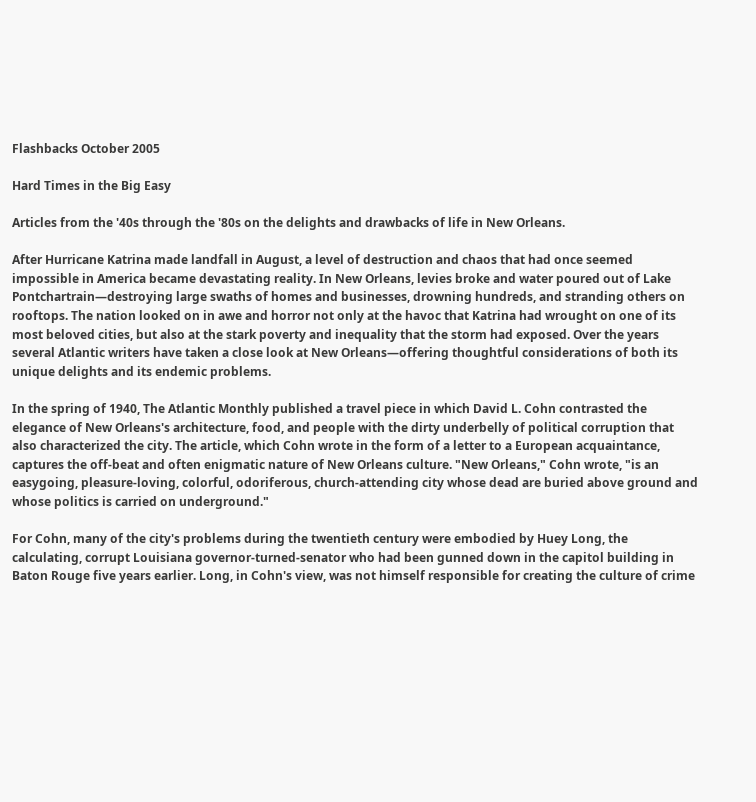Flashbacks October 2005

Hard Times in the Big Easy

Articles from the '40s through the '80s on the delights and drawbacks of life in New Orleans.

After Hurricane Katrina made landfall in August, a level of destruction and chaos that had once seemed impossible in America became devastating reality. In New Orleans, levies broke and water poured out of Lake Pontchartrain—destroying large swaths of homes and businesses, drowning hundreds, and stranding others on rooftops. The nation looked on in awe and horror not only at the havoc that Katrina had wrought on one of its most beloved cities, but also at the stark poverty and inequality that the storm had exposed. Over the years several Atlantic writers have taken a close look at New Orleans—offering thoughtful considerations of both its unique delights and its endemic problems.

In the spring of 1940, The Atlantic Monthly published a travel piece in which David L. Cohn contrasted the elegance of New Orleans's architecture, food, and people with the dirty underbelly of political corruption that also characterized the city. The article, which Cohn wrote in the form of a letter to a European acquaintance, captures the off-beat and often enigmatic nature of New Orleans culture. "New Orleans," Cohn wrote, "is an easygoing, pleasure-loving, colorful, odoriferous, church-attending city whose dead are buried above ground and whose politics is carried on underground."

For Cohn, many of the city's problems during the twentieth century were embodied by Huey Long, the calculating, corrupt Louisiana governor-turned-senator who had been gunned down in the capitol building in Baton Rouge five years earlier. Long, in Cohn's view, was not himself responsible for creating the culture of crime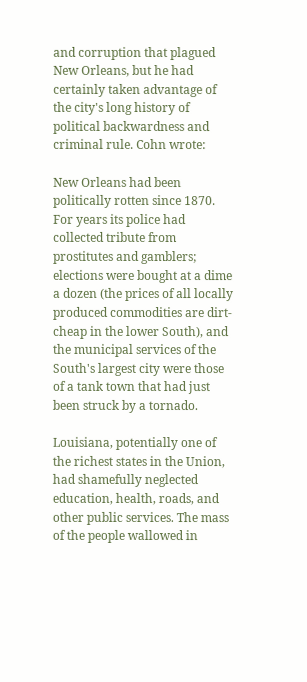and corruption that plagued New Orleans, but he had certainly taken advantage of the city's long history of political backwardness and criminal rule. Cohn wrote:

New Orleans had been politically rotten since 1870. For years its police had collected tribute from prostitutes and gamblers; elections were bought at a dime a dozen (the prices of all locally produced commodities are dirt-cheap in the lower South), and the municipal services of the South's largest city were those of a tank town that had just been struck by a tornado.

Louisiana, potentially one of the richest states in the Union, had shamefully neglected education, health, roads, and other public services. The mass of the people wallowed in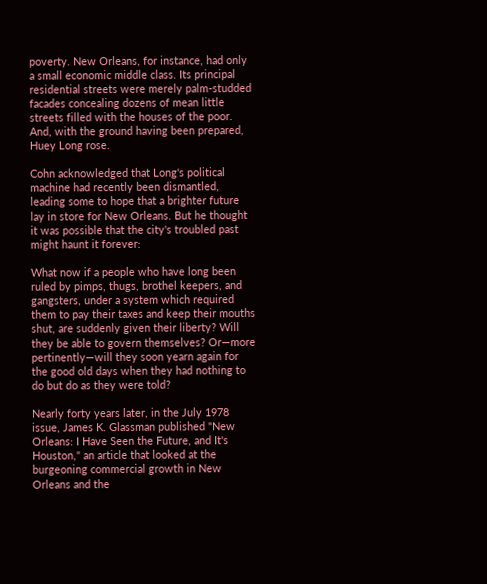poverty. New Orleans, for instance, had only a small economic middle class. Its principal residential streets were merely palm-studded facades concealing dozens of mean little streets filled with the houses of the poor. And, with the ground having been prepared, Huey Long rose.

Cohn acknowledged that Long's political machine had recently been dismantled, leading some to hope that a brighter future lay in store for New Orleans. But he thought it was possible that the city's troubled past might haunt it forever:

What now if a people who have long been ruled by pimps, thugs, brothel keepers, and gangsters, under a system which required them to pay their taxes and keep their mouths shut, are suddenly given their liberty? Will they be able to govern themselves? Or—more pertinently—will they soon yearn again for the good old days when they had nothing to do but do as they were told?

Nearly forty years later, in the July 1978 issue, James K. Glassman published "New Orleans: I Have Seen the Future, and It's Houston," an article that looked at the burgeoning commercial growth in New Orleans and the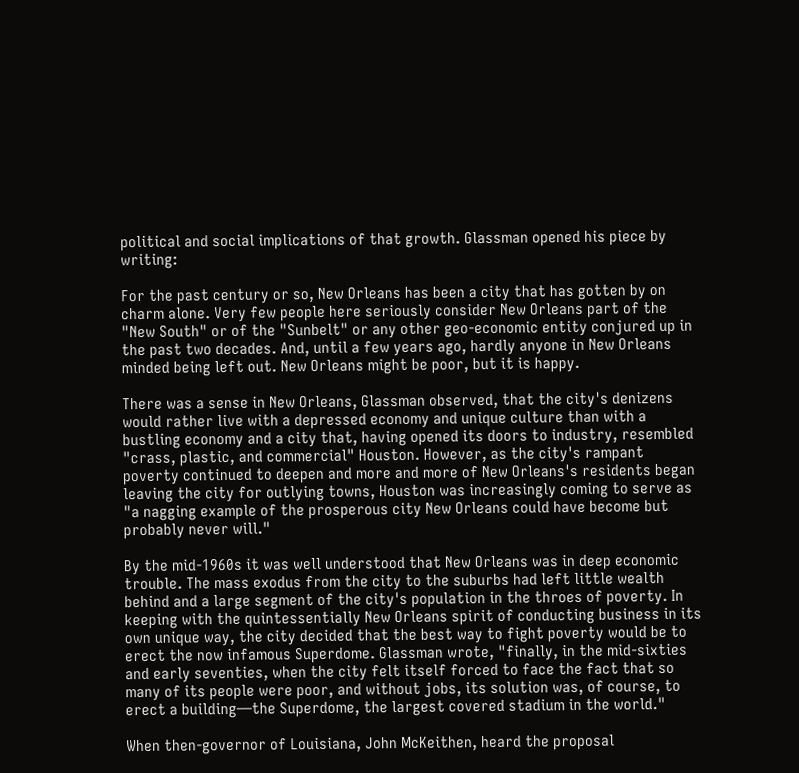political and social implications of that growth. Glassman opened his piece by writing:

For the past century or so, New Orleans has been a city that has gotten by on charm alone. Very few people here seriously consider New Orleans part of the "New South" or of the "Sunbelt" or any other geo-economic entity conjured up in the past two decades. And, until a few years ago, hardly anyone in New Orleans minded being left out. New Orleans might be poor, but it is happy.

There was a sense in New Orleans, Glassman observed, that the city's denizens would rather live with a depressed economy and unique culture than with a bustling economy and a city that, having opened its doors to industry, resembled "crass, plastic, and commercial" Houston. However, as the city's rampant poverty continued to deepen and more and more of New Orleans's residents began leaving the city for outlying towns, Houston was increasingly coming to serve as "a nagging example of the prosperous city New Orleans could have become but probably never will."

By the mid-1960s it was well understood that New Orleans was in deep economic trouble. The mass exodus from the city to the suburbs had left little wealth behind and a large segment of the city's population in the throes of poverty. In keeping with the quintessentially New Orleans spirit of conducting business in its own unique way, the city decided that the best way to fight poverty would be to erect the now infamous Superdome. Glassman wrote, "finally, in the mid-sixties and early seventies, when the city felt itself forced to face the fact that so many of its people were poor, and without jobs, its solution was, of course, to erect a building—the Superdome, the largest covered stadium in the world."

When then-governor of Louisiana, John McKeithen, heard the proposal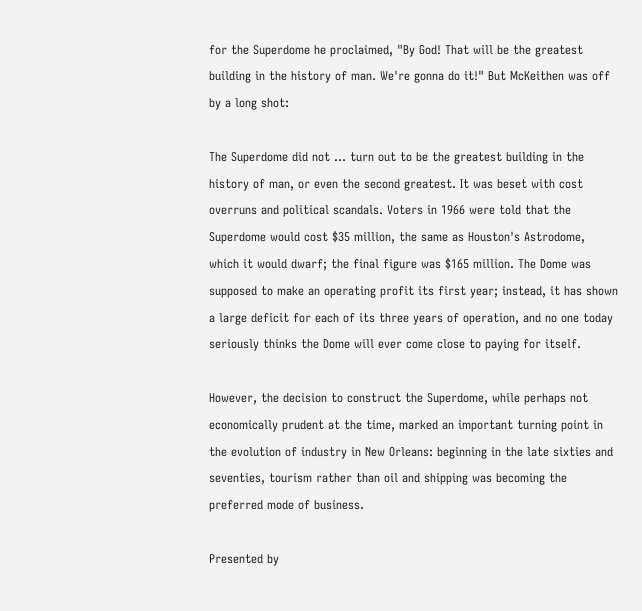for the Superdome he proclaimed, "By God! That will be the greatest building in the history of man. We're gonna do it!" But McKeithen was off by a long shot:

The Superdome did not ... turn out to be the greatest building in the history of man, or even the second greatest. It was beset with cost overruns and political scandals. Voters in 1966 were told that the Superdome would cost $35 million, the same as Houston's Astrodome, which it would dwarf; the final figure was $165 million. The Dome was supposed to make an operating profit its first year; instead, it has shown a large deficit for each of its three years of operation, and no one today seriously thinks the Dome will ever come close to paying for itself.

However, the decision to construct the Superdome, while perhaps not economically prudent at the time, marked an important turning point in the evolution of industry in New Orleans: beginning in the late sixties and seventies, tourism rather than oil and shipping was becoming the preferred mode of business.

Presented by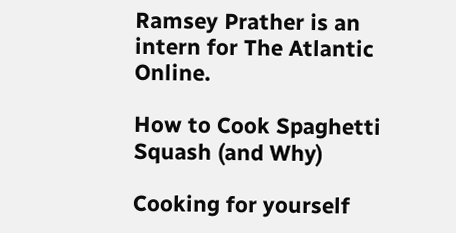Ramsey Prather is an intern for The Atlantic Online.

How to Cook Spaghetti Squash (and Why)

Cooking for yourself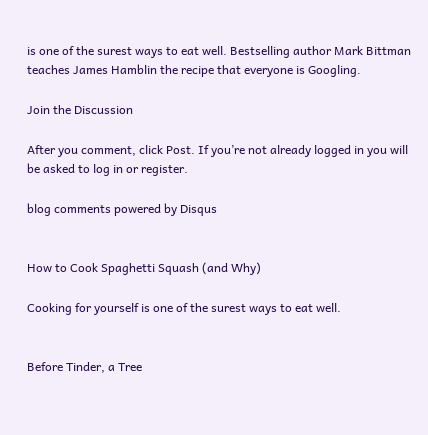is one of the surest ways to eat well. Bestselling author Mark Bittman teaches James Hamblin the recipe that everyone is Googling.

Join the Discussion

After you comment, click Post. If you’re not already logged in you will be asked to log in or register.

blog comments powered by Disqus


How to Cook Spaghetti Squash (and Why)

Cooking for yourself is one of the surest ways to eat well.


Before Tinder, a Tree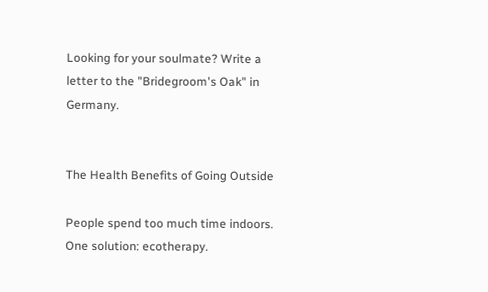Looking for your soulmate? Write a letter to the "Bridegroom's Oak" in Germany.


The Health Benefits of Going Outside

People spend too much time indoors. One solution: ecotherapy.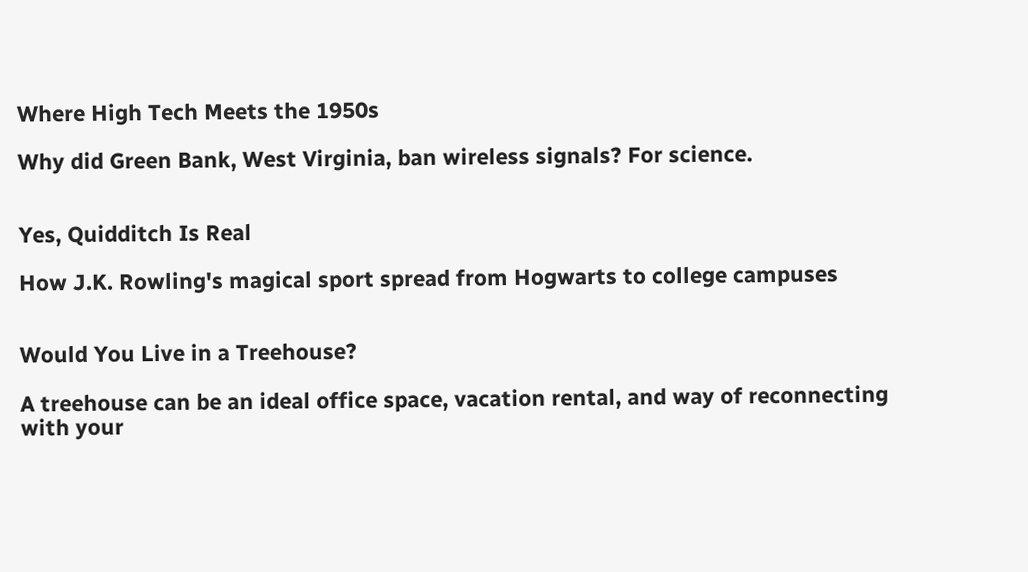Where High Tech Meets the 1950s

Why did Green Bank, West Virginia, ban wireless signals? For science.


Yes, Quidditch Is Real

How J.K. Rowling's magical sport spread from Hogwarts to college campuses


Would You Live in a Treehouse?

A treehouse can be an ideal office space, vacation rental, and way of reconnecting with your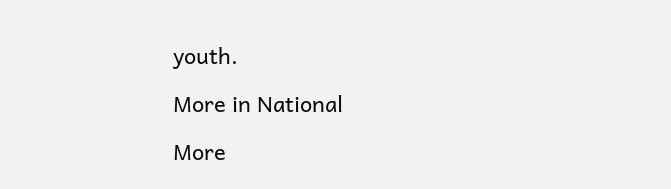youth.

More in National

More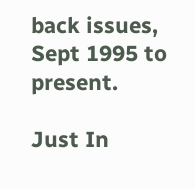back issues, Sept 1995 to present.

Just In